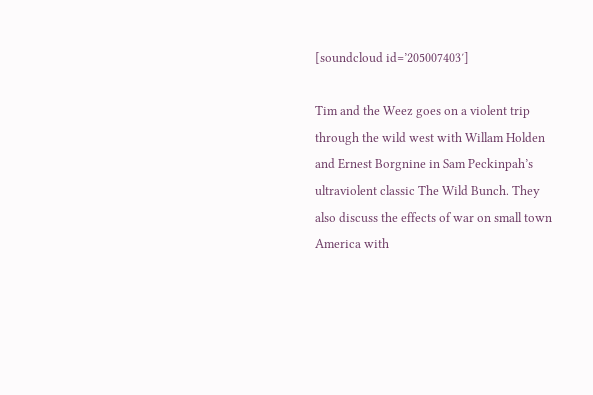[soundcloud id=’205007403′]

Tim and the Weez goes on a violent trip through the wild west with Willam Holden and Ernest Borgnine in Sam Peckinpah’s ultraviolent classic The Wild Bunch. They also discuss the effects of war on small town America with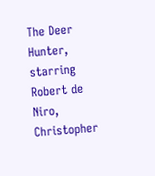The Deer Hunter, starring Robert de Niro, Christopher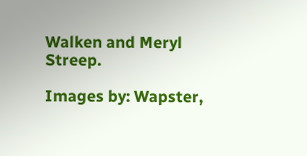Walken and Meryl Streep.

Images by: Wapster,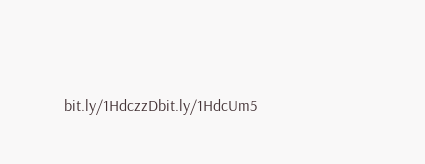bit.ly/1HdczzDbit.ly/1HdcUm5